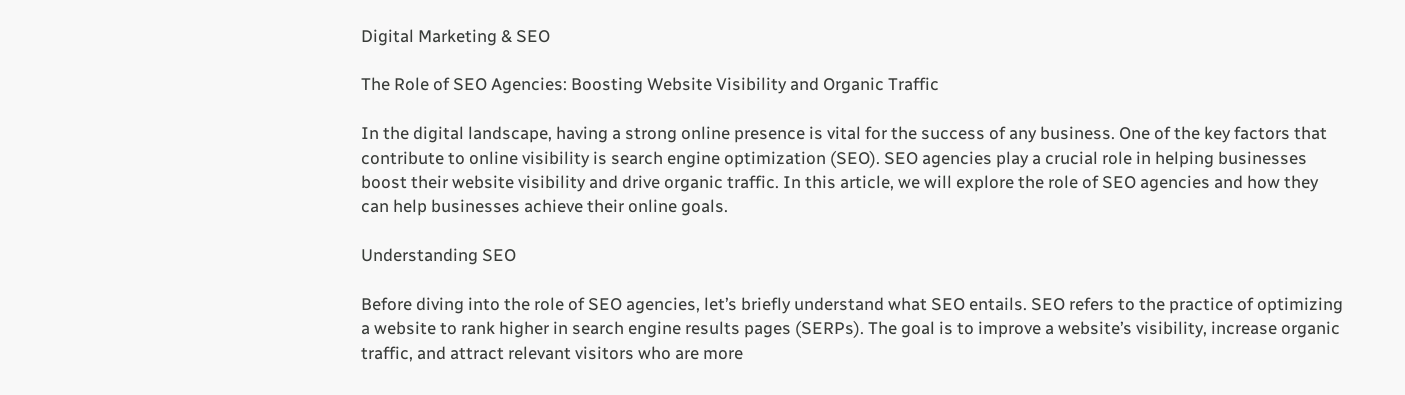Digital Marketing & SEO

The Role of SEO Agencies: Boosting Website Visibility and Organic Traffic

In the digital landscape, having a strong online presence is vital for the success of any business. One of the key factors that contribute to online visibility is search engine optimization (SEO). SEO agencies play a crucial role in helping businesses boost their website visibility and drive organic traffic. In this article, we will explore the role of SEO agencies and how they can help businesses achieve their online goals.

Understanding SEO

Before diving into the role of SEO agencies, let’s briefly understand what SEO entails. SEO refers to the practice of optimizing a website to rank higher in search engine results pages (SERPs). The goal is to improve a website’s visibility, increase organic traffic, and attract relevant visitors who are more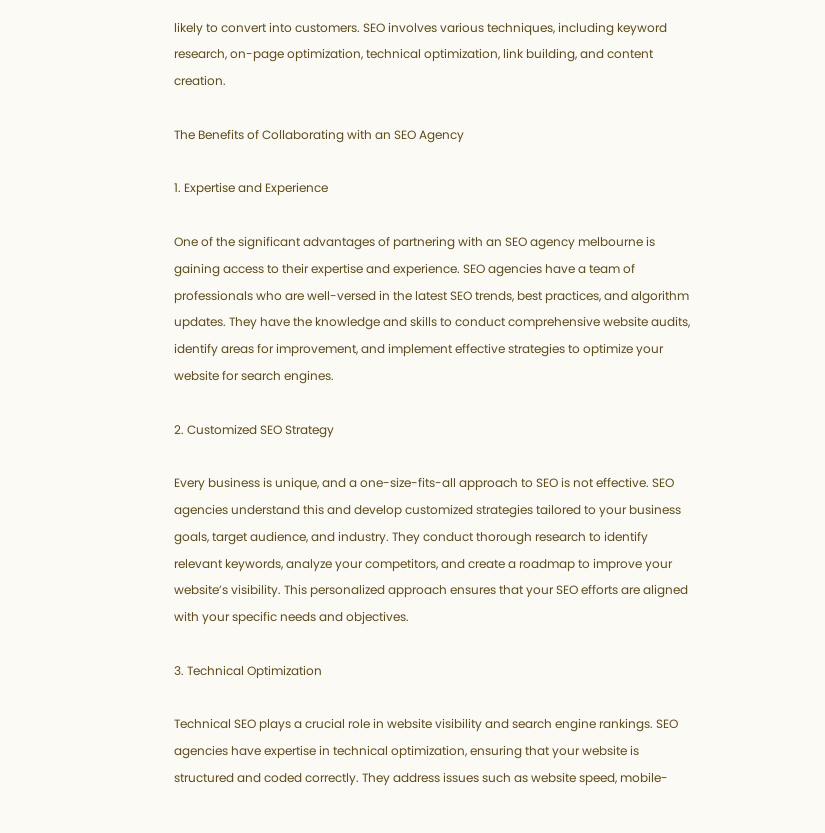likely to convert into customers. SEO involves various techniques, including keyword research, on-page optimization, technical optimization, link building, and content creation.

The Benefits of Collaborating with an SEO Agency

1. Expertise and Experience

One of the significant advantages of partnering with an SEO agency melbourne is gaining access to their expertise and experience. SEO agencies have a team of professionals who are well-versed in the latest SEO trends, best practices, and algorithm updates. They have the knowledge and skills to conduct comprehensive website audits, identify areas for improvement, and implement effective strategies to optimize your website for search engines.

2. Customized SEO Strategy

Every business is unique, and a one-size-fits-all approach to SEO is not effective. SEO agencies understand this and develop customized strategies tailored to your business goals, target audience, and industry. They conduct thorough research to identify relevant keywords, analyze your competitors, and create a roadmap to improve your website’s visibility. This personalized approach ensures that your SEO efforts are aligned with your specific needs and objectives.

3. Technical Optimization

Technical SEO plays a crucial role in website visibility and search engine rankings. SEO agencies have expertise in technical optimization, ensuring that your website is structured and coded correctly. They address issues such as website speed, mobile-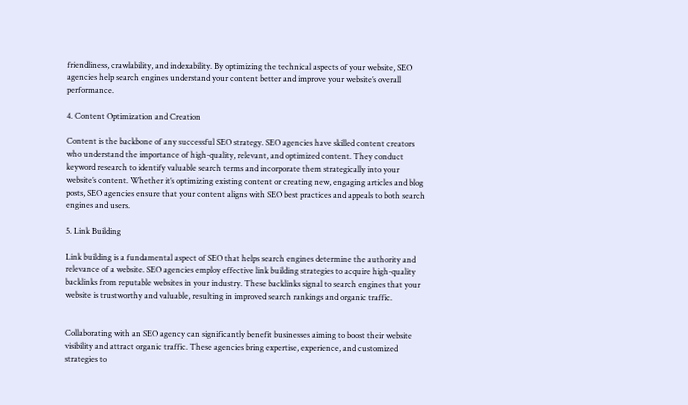friendliness, crawlability, and indexability. By optimizing the technical aspects of your website, SEO agencies help search engines understand your content better and improve your website’s overall performance.

4. Content Optimization and Creation

Content is the backbone of any successful SEO strategy. SEO agencies have skilled content creators who understand the importance of high-quality, relevant, and optimized content. They conduct keyword research to identify valuable search terms and incorporate them strategically into your website’s content. Whether it’s optimizing existing content or creating new, engaging articles and blog posts, SEO agencies ensure that your content aligns with SEO best practices and appeals to both search engines and users.

5. Link Building

Link building is a fundamental aspect of SEO that helps search engines determine the authority and relevance of a website. SEO agencies employ effective link building strategies to acquire high-quality backlinks from reputable websites in your industry. These backlinks signal to search engines that your website is trustworthy and valuable, resulting in improved search rankings and organic traffic.


Collaborating with an SEO agency can significantly benefit businesses aiming to boost their website visibility and attract organic traffic. These agencies bring expertise, experience, and customized strategies to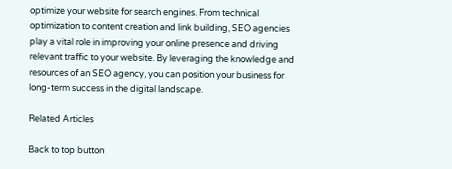optimize your website for search engines. From technical optimization to content creation and link building, SEO agencies play a vital role in improving your online presence and driving relevant traffic to your website. By leveraging the knowledge and resources of an SEO agency, you can position your business for long-term success in the digital landscape.

Related Articles

Back to top button